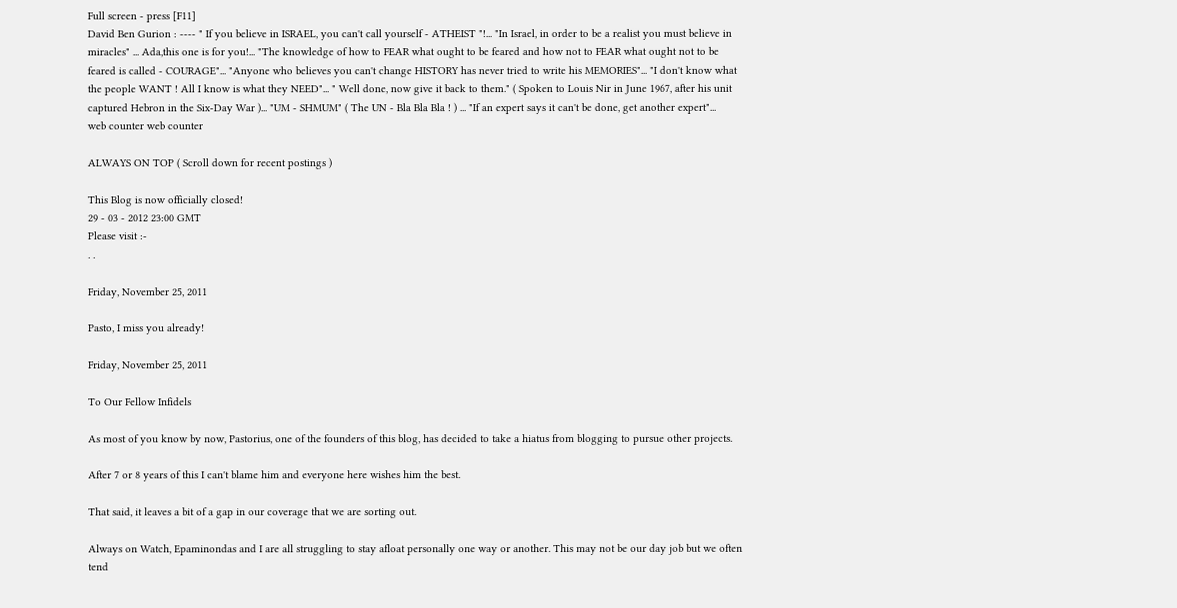Full screen - press [F11]
David Ben Gurion : ---- " If you believe in ISRAEL, you can't call yourself - ATHEIST "!... "In Israel, in order to be a realist you must believe in miracles" ... Ada,this one is for you!... "The knowledge of how to FEAR what ought to be feared and how not to FEAR what ought not to be feared is called - COURAGE"... "Anyone who believes you can't change HISTORY has never tried to write his MEMORIES"... "I don't know what the people WANT ! All I know is what they NEED"... " Well done, now give it back to them." ( Spoken to Louis Nir in June 1967, after his unit captured Hebron in the Six-Day War )... "UM - SHMUM" ( The UN - Bla Bla Bla ! ) ... "If an expert says it can't be done, get another expert"...
web counter web counter

ALWAYS ON TOP ( Scroll down for recent postings )

This Blog is now officially closed!
29 - 03 - 2012 23:00 GMT
Please visit :-
. .

Friday, November 25, 2011

Pasto, I miss you already!

Friday, November 25, 2011

To Our Fellow Infidels

As most of you know by now, Pastorius, one of the founders of this blog, has decided to take a hiatus from blogging to pursue other projects.

After 7 or 8 years of this I can't blame him and everyone here wishes him the best.

That said, it leaves a bit of a gap in our coverage that we are sorting out.

Always on Watch, Epaminondas and I are all struggling to stay afloat personally one way or another. This may not be our day job but we often tend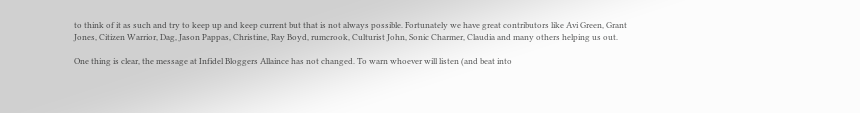to think of it as such and try to keep up and keep current but that is not always possible. Fortunately we have great contributors like Avi Green, Grant Jones, Citizen Warrior, Dag, Jason Pappas, Christine, Ray Boyd, rumcrook, Culturist John, Sonic Charmer, Claudia and many others helping us out.

One thing is clear, the message at Infidel Bloggers Allaince has not changed. To warn whoever will listen (and beat into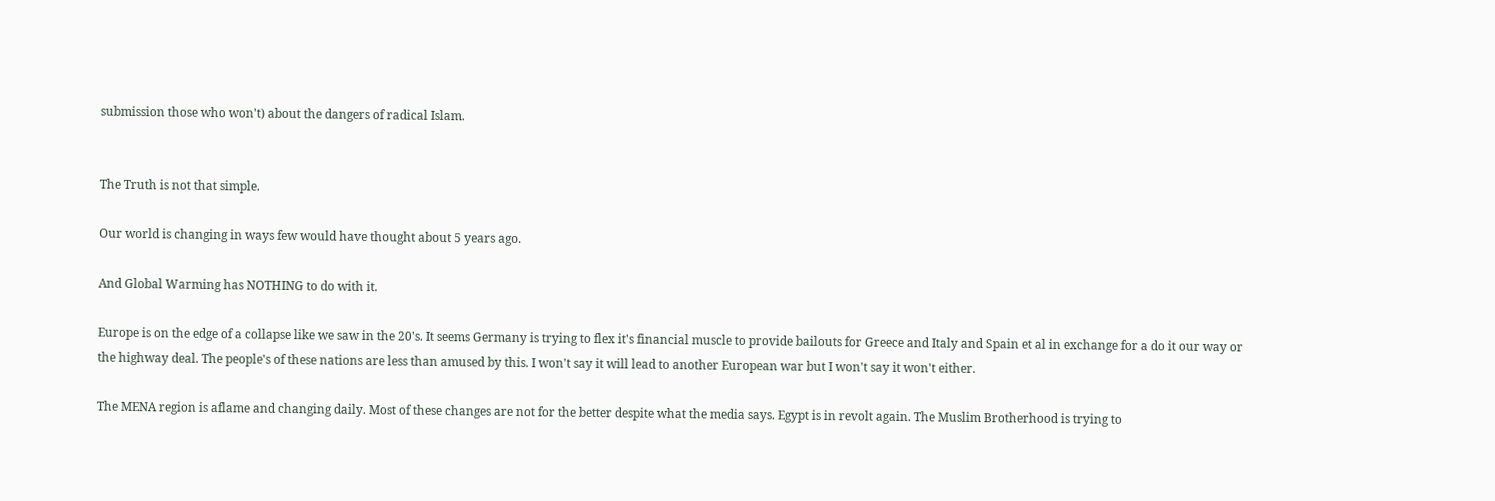submission those who won't) about the dangers of radical Islam.


The Truth is not that simple.

Our world is changing in ways few would have thought about 5 years ago.

And Global Warming has NOTHING to do with it.

Europe is on the edge of a collapse like we saw in the 20's. It seems Germany is trying to flex it's financial muscle to provide bailouts for Greece and Italy and Spain et al in exchange for a do it our way or the highway deal. The people's of these nations are less than amused by this. I won't say it will lead to another European war but I won't say it won't either.

The MENA region is aflame and changing daily. Most of these changes are not for the better despite what the media says. Egypt is in revolt again. The Muslim Brotherhood is trying to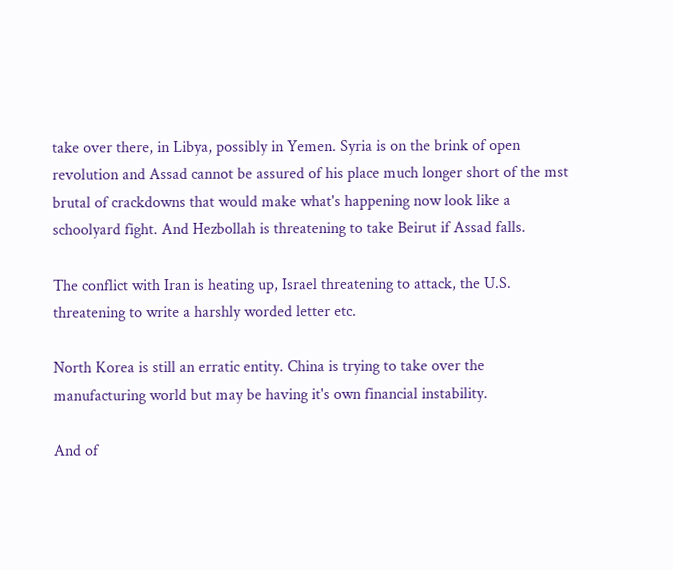take over there, in Libya, possibly in Yemen. Syria is on the brink of open revolution and Assad cannot be assured of his place much longer short of the mst brutal of crackdowns that would make what's happening now look like a schoolyard fight. And Hezbollah is threatening to take Beirut if Assad falls.

The conflict with Iran is heating up, Israel threatening to attack, the U.S. threatening to write a harshly worded letter etc.

North Korea is still an erratic entity. China is trying to take over the manufacturing world but may be having it's own financial instability.

And of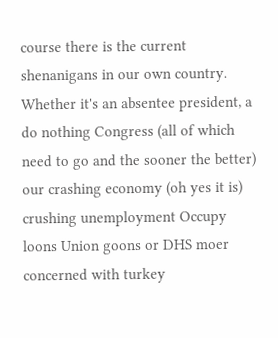course there is the current shenanigans in our own country. Whether it's an absentee president, a do nothing Congress (all of which need to go and the sooner the better) our crashing economy (oh yes it is) crushing unemployment Occupy loons Union goons or DHS moer concerned with turkey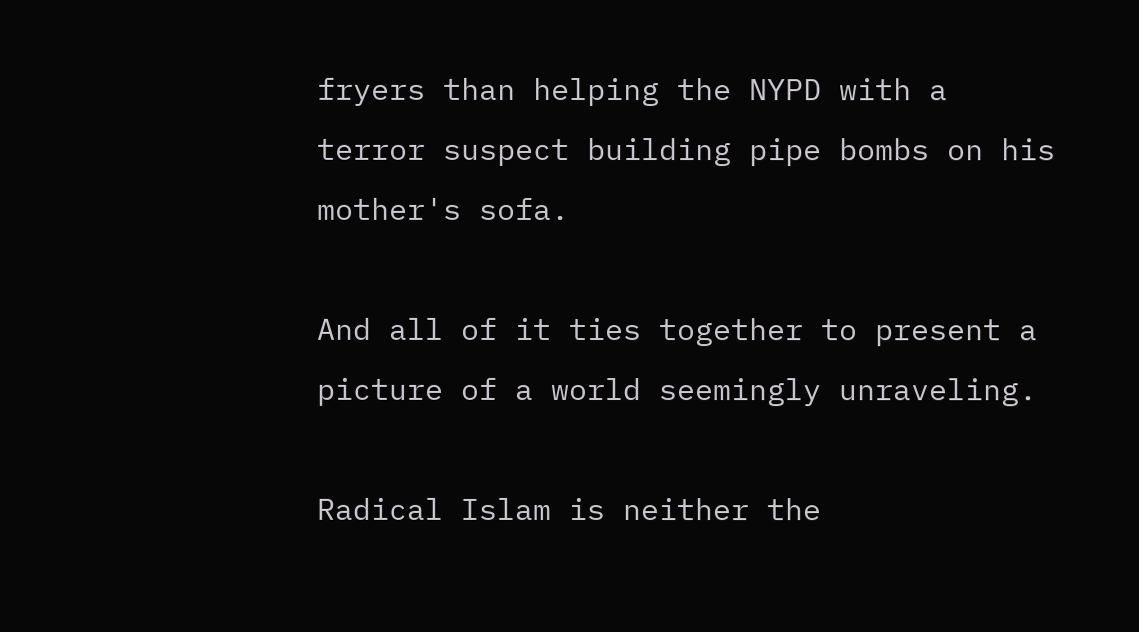fryers than helping the NYPD with a terror suspect building pipe bombs on his mother's sofa.

And all of it ties together to present a picture of a world seemingly unraveling.

Radical Islam is neither the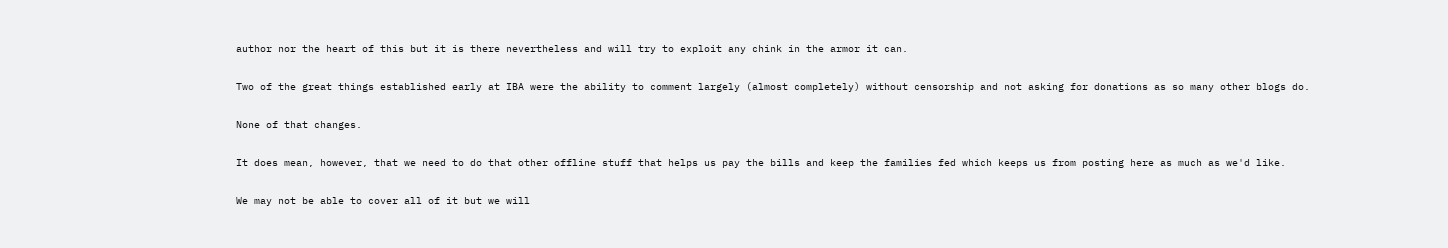author nor the heart of this but it is there nevertheless and will try to exploit any chink in the armor it can.

Two of the great things established early at IBA were the ability to comment largely (almost completely) without censorship and not asking for donations as so many other blogs do.

None of that changes.

It does mean, however, that we need to do that other offline stuff that helps us pay the bills and keep the families fed which keeps us from posting here as much as we'd like.

We may not be able to cover all of it but we will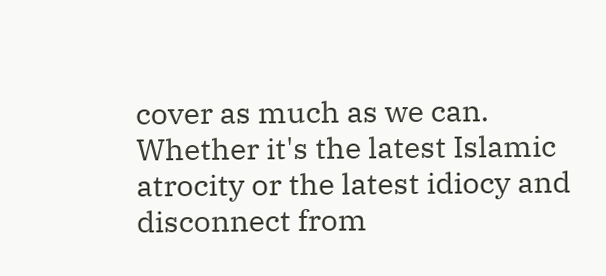cover as much as we can. Whether it's the latest Islamic atrocity or the latest idiocy and disconnect from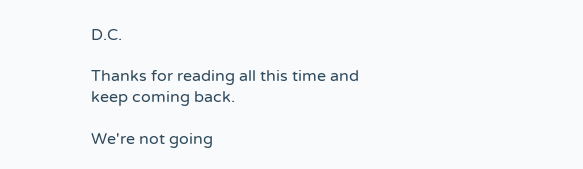D.C.

Thanks for reading all this time and keep coming back.

We're not going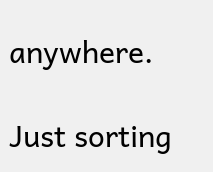anywhere.

Just sorting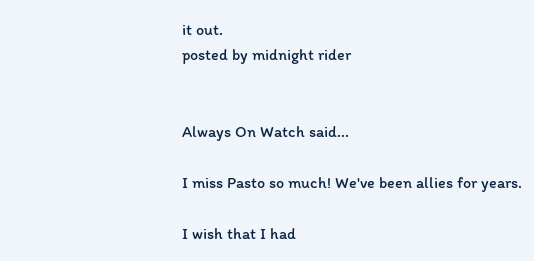it out.
posted by midnight rider


Always On Watch said...

I miss Pasto so much! We've been allies for years.

I wish that I had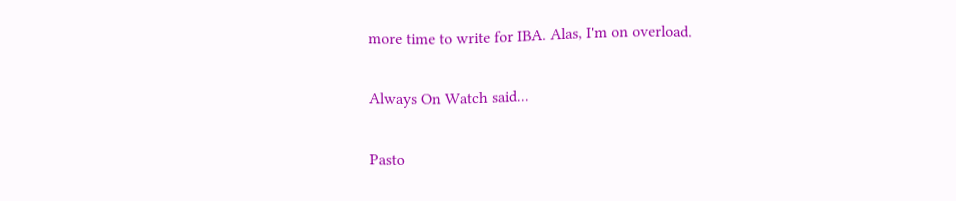more time to write for IBA. Alas, I'm on overload.

Always On Watch said...

Pasto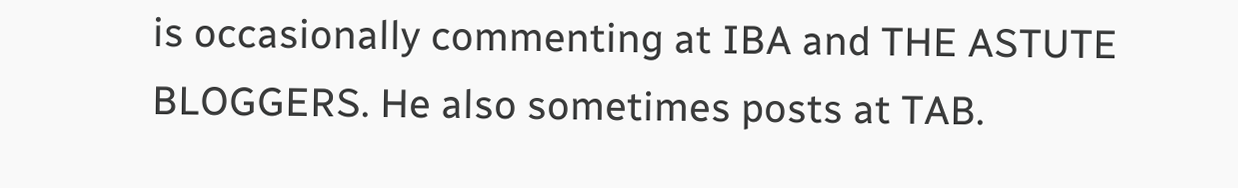is occasionally commenting at IBA and THE ASTUTE BLOGGERS. He also sometimes posts at TAB.